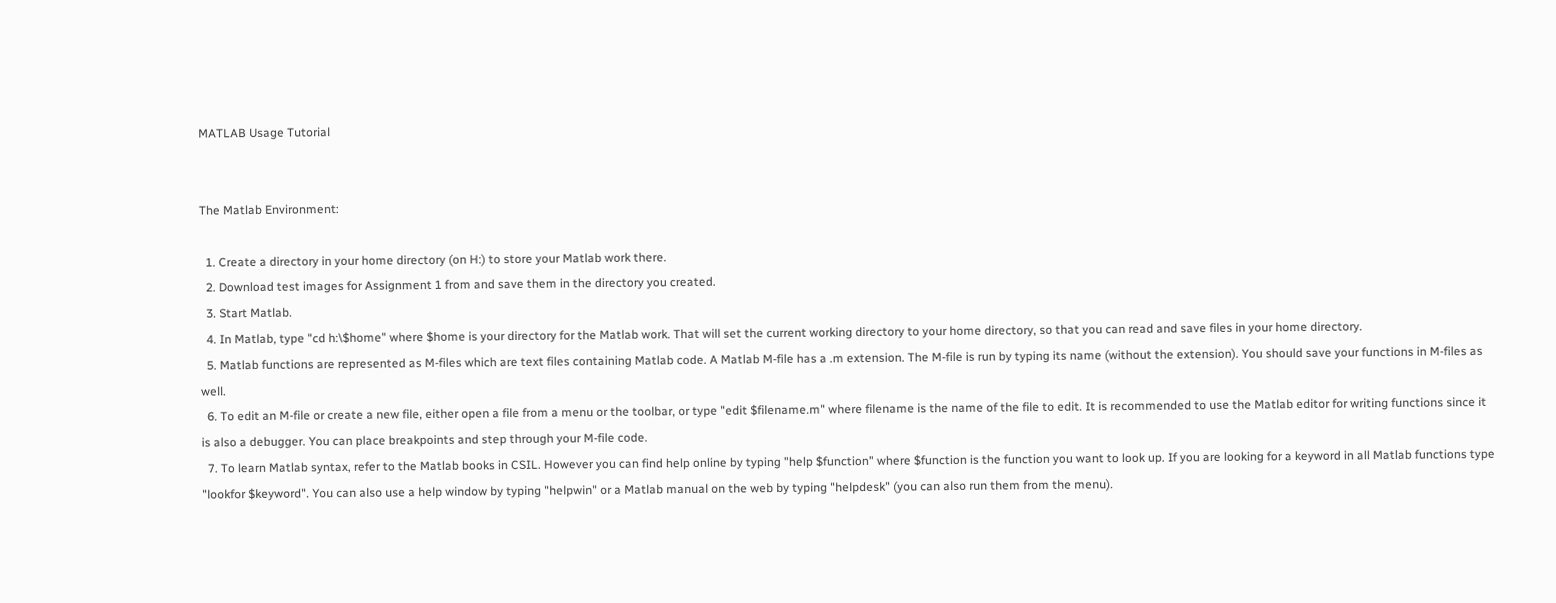MATLAB Usage Tutorial


The Matlab Environment:

  1. Create a directory in your home directory (on H:) to store your Matlab work there.
  2. Download test images for Assignment 1 from and save them in the directory you created.
  3. Start Matlab.
  4. In Matlab, type "cd h:\$home" where $home is your directory for the Matlab work. That will set the current working directory to your home directory, so that you can read and save files in your home directory.
  5. Matlab functions are represented as M-files which are text files containing Matlab code. A Matlab M-file has a .m extension. The M-file is run by typing its name (without the extension). You should save your functions in M-files as well.
  6. To edit an M-file or create a new file, either open a file from a menu or the toolbar, or type "edit $filename.m" where filename is the name of the file to edit. It is recommended to use the Matlab editor for writing functions since it is also a debugger. You can place breakpoints and step through your M-file code.
  7. To learn Matlab syntax, refer to the Matlab books in CSIL. However you can find help online by typing "help $function" where $function is the function you want to look up. If you are looking for a keyword in all Matlab functions type "lookfor $keyword". You can also use a help window by typing "helpwin" or a Matlab manual on the web by typing "helpdesk" (you can also run them from the menu).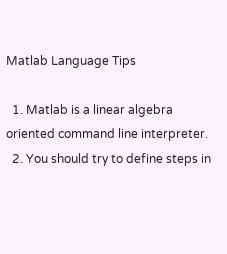Matlab Language Tips

  1. Matlab is a linear algebra oriented command line interpreter.
  2. You should try to define steps in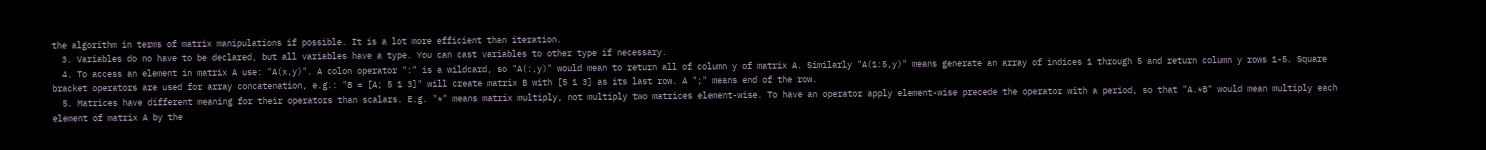the algorithm in terms of matrix manipulations if possible. It is a lot more efficient than iteration.
  3. Variables do no have to be declared, but all variables have a type. You can cast variables to other type if necessary.
  4. To access an element in matrix A use: "A(x,y)". A colon operator ":" is a wildcard, so "A(:,y)" would mean to return all of column y of matrix A. Similarly "A(1:5,y)" means generate an array of indices 1 through 5 and return column y rows 1-5. Square bracket operators are used for array concatenation, e.g.: "B = [A; 5 1 3]" will create matrix B with [5 1 3] as its last row. A ";" means end of the row.
  5. Matrices have different meaning for their operators than scalars. E.g. "*" means matrix multiply, not multiply two matrices element-wise. To have an operator apply element-wise precede the operator with a period, so that "A.*B" would mean multiply each element of matrix A by the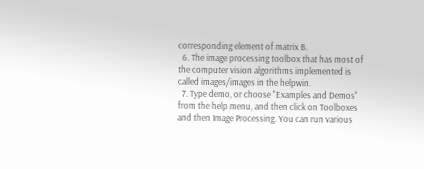corresponding element of matrix B.
  6. The image processing toolbox that has most of the computer vision algorithms implemented is called images/images in the helpwin.
  7. Type demo, or choose "Examples and Demos" from the help menu, and then click on Toolboxes and then Image Processing. You can run various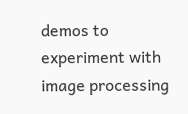demos to experiment with image processing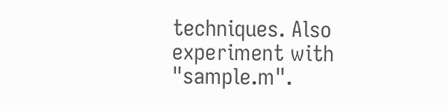techniques. Also experiment with "sample.m".